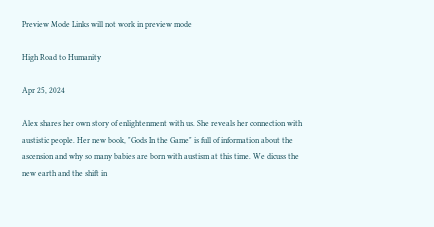Preview Mode Links will not work in preview mode

High Road to Humanity

Apr 25, 2024

Alex shares her own story of enlightenment with us. She reveals her connection with austistic people. Her new book, "Gods In the Game" is full of information about the ascension and why so many babies are born with austism at this time. We dicuss the new earth and the shift in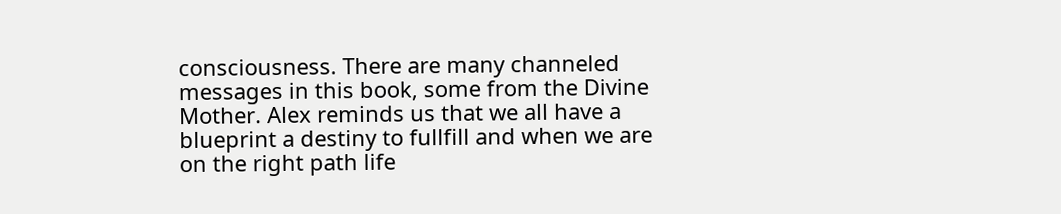consciousness. There are many channeled messages in this book, some from the Divine Mother. Alex reminds us that we all have a blueprint a destiny to fullfill and when we are on the right path life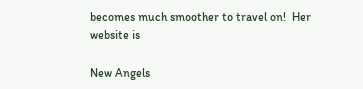becomes much smoother to travel on!  Her website is

New Angels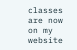classes are now on my website